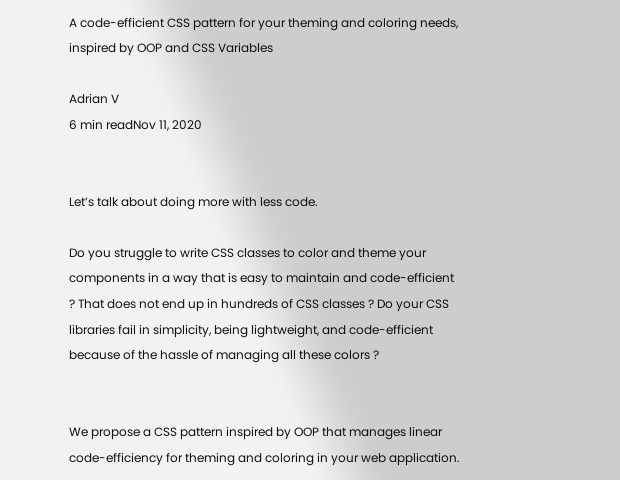A code-efficient CSS pattern for your theming and coloring needs, inspired by OOP and CSS Variables

Adrian V
6 min readNov 11, 2020


Let’s talk about doing more with less code.

Do you struggle to write CSS classes to color and theme your components in a way that is easy to maintain and code-efficient ? That does not end up in hundreds of CSS classes ? Do your CSS libraries fail in simplicity, being lightweight, and code-efficient because of the hassle of managing all these colors ?


We propose a CSS pattern inspired by OOP that manages linear code-efficiency for theming and coloring in your web application.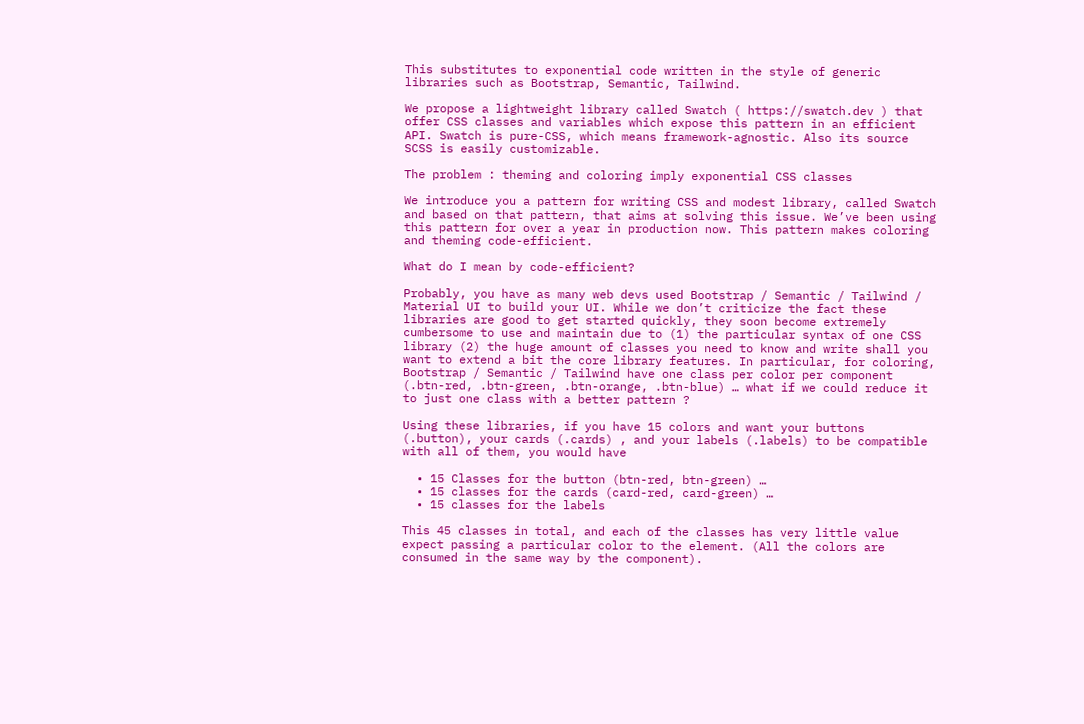This substitutes to exponential code written in the style of generic libraries such as Bootstrap, Semantic, Tailwind.

We propose a lightweight library called Swatch ( https://swatch.dev ) that offer CSS classes and variables which expose this pattern in an efficient API. Swatch is pure-CSS, which means framework-agnostic. Also its source SCSS is easily customizable.

The problem : theming and coloring imply exponential CSS classes

We introduce you a pattern for writing CSS and modest library, called Swatch and based on that pattern, that aims at solving this issue. We’ve been using this pattern for over a year in production now. This pattern makes coloring and theming code-efficient.

What do I mean by code-efficient?

Probably, you have as many web devs used Bootstrap / Semantic / Tailwind / Material UI to build your UI. While we don’t criticize the fact these libraries are good to get started quickly, they soon become extremely cumbersome to use and maintain due to (1) the particular syntax of one CSS library (2) the huge amount of classes you need to know and write shall you want to extend a bit the core library features. In particular, for coloring, Bootstrap / Semantic / Tailwind have one class per color per component (.btn-red, .btn-green, .btn-orange, .btn-blue) … what if we could reduce it to just one class with a better pattern ?

Using these libraries, if you have 15 colors and want your buttons (.button), your cards (.cards) , and your labels (.labels) to be compatible with all of them, you would have

  • 15 Classes for the button (btn-red, btn-green) …
  • 15 classes for the cards (card-red, card-green) …
  • 15 classes for the labels

This 45 classes in total, and each of the classes has very little value expect passing a particular color to the element. (All the colors are consumed in the same way by the component).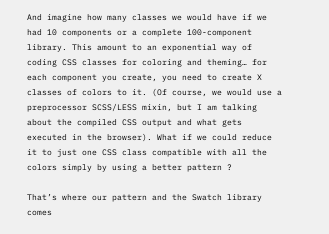And imagine how many classes we would have if we had 10 components or a complete 100-component library. This amount to an exponential way of coding CSS classes for coloring and theming… for each component you create, you need to create X classes of colors to it. (Of course, we would use a preprocessor SCSS/LESS mixin, but I am talking about the compiled CSS output and what gets executed in the browser). What if we could reduce it to just one CSS class compatible with all the colors simply by using a better pattern ?

That’s where our pattern and the Swatch library comes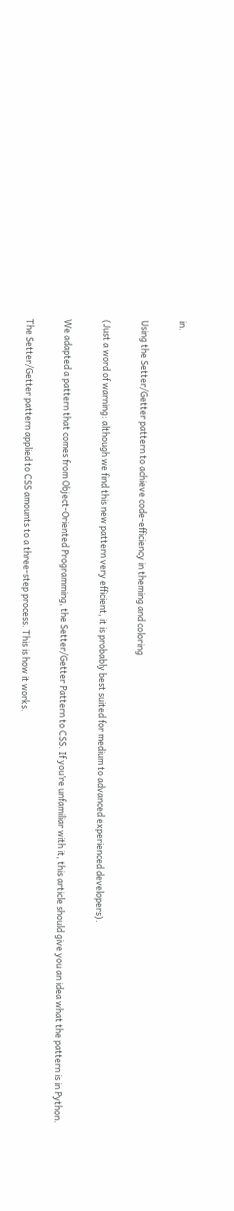in.

Using the Setter/Getter pattern to achieve code-efficiency in theming and coloring

(Just a word of warning: although we find this new pattern very efficient, it is probably best suited for medium to advanced experienced developers).

We adapted a pattern that comes from Object-Oriented Programming, the Setter/Getter Pattern to CSS. If you’re unfamiliar with it, this article should give you an idea what the pattern is in Python.

The Setter/Getter pattern applied to CSS amounts to a three-step process. This is how it works.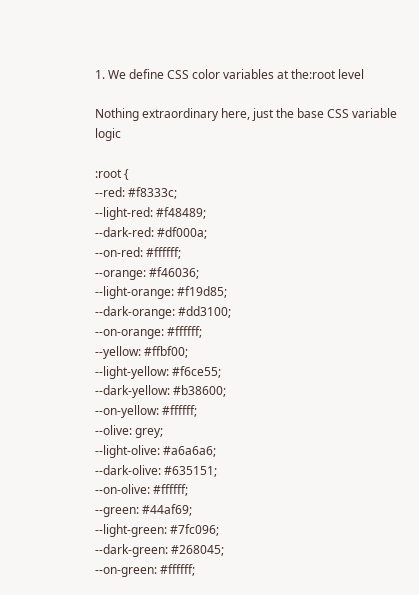1. We define CSS color variables at the:root level

Nothing extraordinary here, just the base CSS variable logic

:root {
--red: #f8333c;
--light-red: #f48489;
--dark-red: #df000a;
--on-red: #ffffff;
--orange: #f46036;
--light-orange: #f19d85;
--dark-orange: #dd3100;
--on-orange: #ffffff;
--yellow: #ffbf00;
--light-yellow: #f6ce55;
--dark-yellow: #b38600;
--on-yellow: #ffffff;
--olive: grey;
--light-olive: #a6a6a6;
--dark-olive: #635151;
--on-olive: #ffffff;
--green: #44af69;
--light-green: #7fc096;
--dark-green: #268045;
--on-green: #ffffff;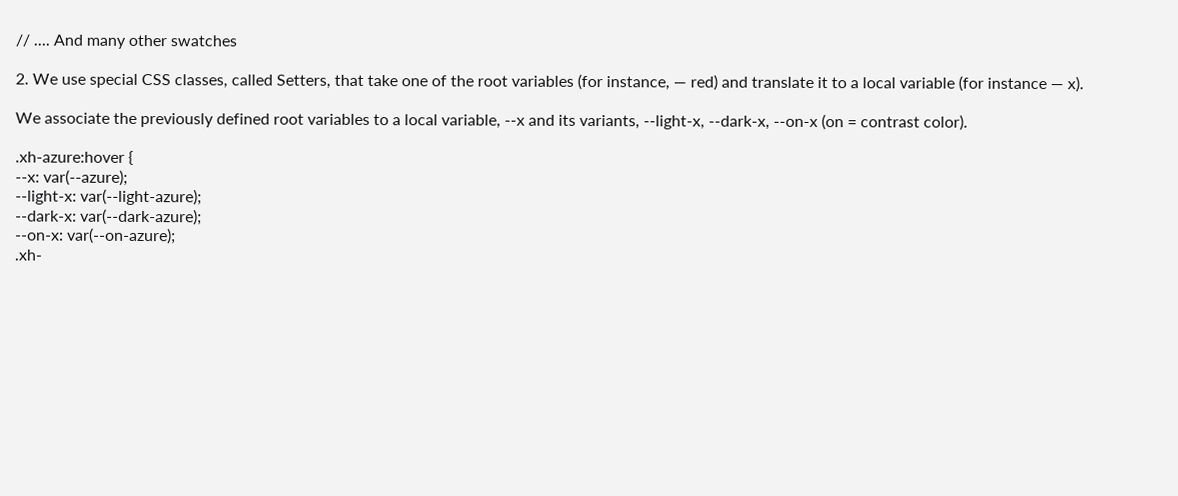// .... And many other swatches

2. We use special CSS classes, called Setters, that take one of the root variables (for instance, — red) and translate it to a local variable (for instance — x).

We associate the previously defined root variables to a local variable, --x and its variants, --light-x, --dark-x, --on-x (on = contrast color).

.xh-azure:hover {
--x: var(--azure);
--light-x: var(--light-azure);
--dark-x: var(--dark-azure);
--on-x: var(--on-azure);
.xh-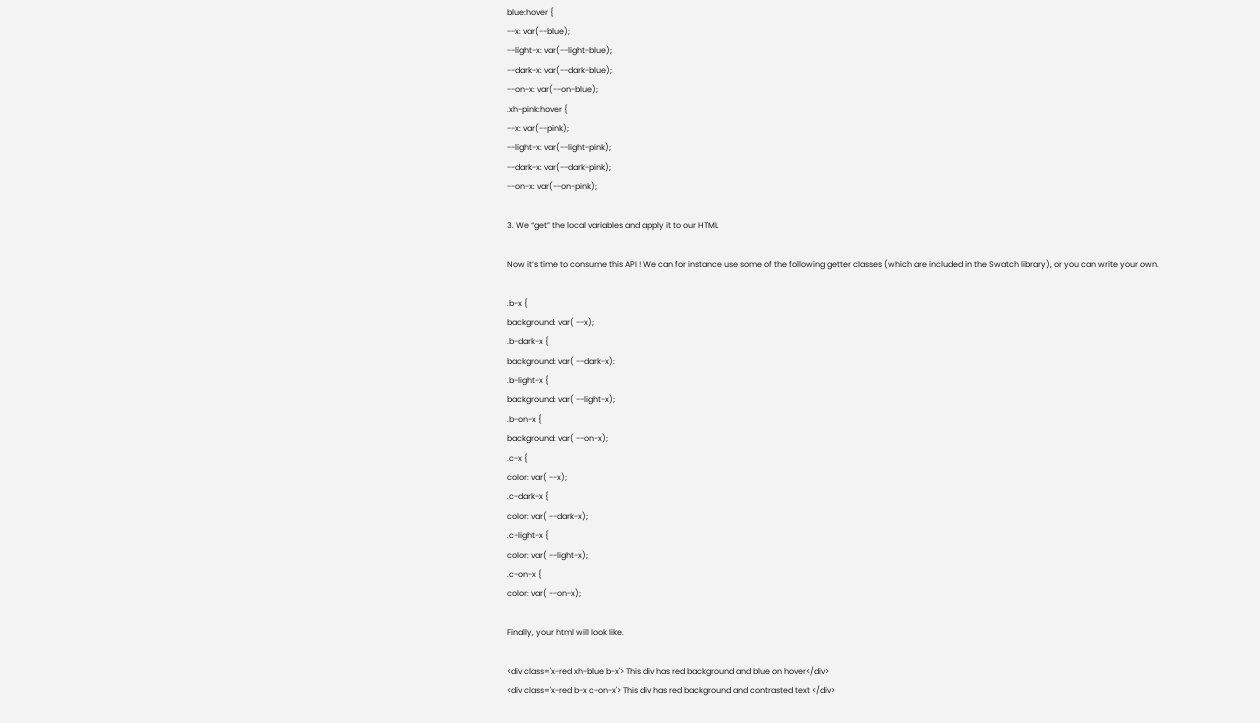blue:hover {
--x: var(--blue);
--light-x: var(--light-blue);
--dark-x: var(--dark-blue);
--on-x: var(--on-blue);
.xh-pink:hover {
--x: var(--pink);
--light-x: var(--light-pink);
--dark-x: var(--dark-pink);
--on-x: var(--on-pink);

3. We “get” the local variables and apply it to our HTML

Now it’s time to consume this API ! We can for instance use some of the following getter classes (which are included in the Swatch library), or you can write your own.

.b-x {
background: var( --x);
.b-dark-x {
background: var( --dark-x):
.b-light-x {
background: var( --light-x);
.b-on-x {
background: var( --on-x);
.c-x {
color: var( --x);
.c-dark-x {
color: var( --dark-x);
.c-light-x {
color: var( --light-x);
.c-on-x {
color: var( --on-x);

Finally, your html will look like.

<div class='x-red xh-blue b-x'> This div has red background and blue on hover</div>
<div class='x-red b-x c-on-x'> This div has red background and contrasted text </div>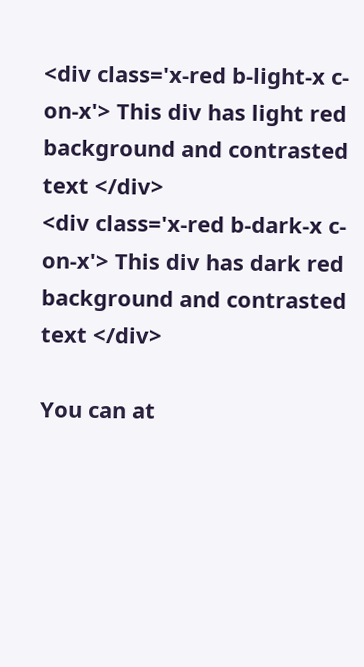<div class='x-red b-light-x c-on-x'> This div has light red background and contrasted text </div>
<div class='x-red b-dark-x c-on-x'> This div has dark red background and contrasted text </div>

You can at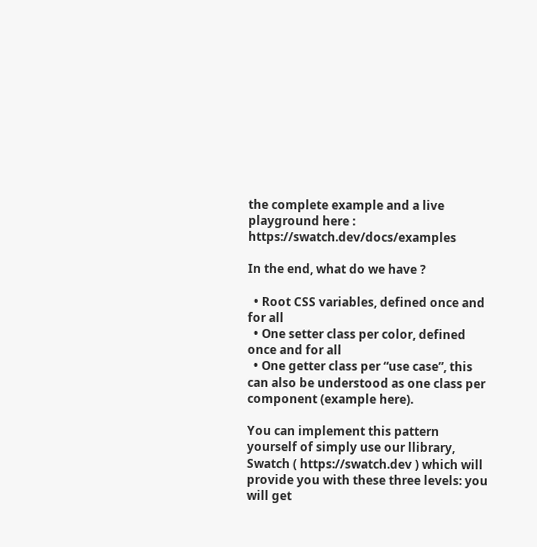the complete example and a live playground here : https://swatch.dev/docs/examples

In the end, what do we have ?

  • Root CSS variables, defined once and for all
  • One setter class per color, defined once and for all
  • One getter class per “use case”, this can also be understood as one class per component (example here).

You can implement this pattern yourself of simply use our llibrary, Swatch ( https://swatch.dev ) which will provide you with these three levels: you will get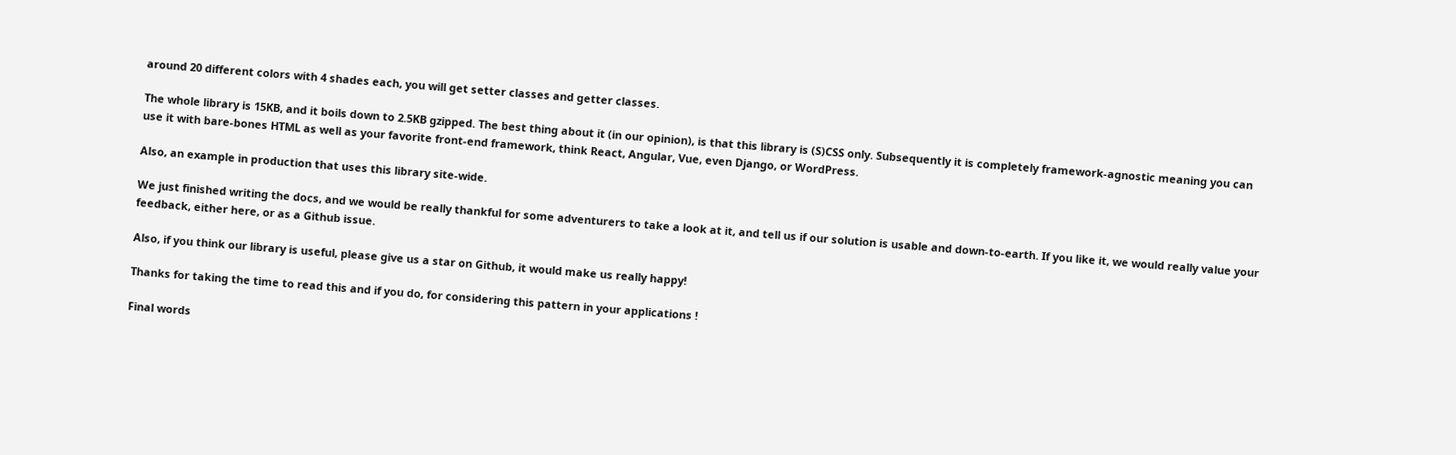around 20 different colors with 4 shades each, you will get setter classes and getter classes.

The whole library is 15KB, and it boils down to 2.5KB gzipped. The best thing about it (in our opinion), is that this library is (S)CSS only. Subsequently it is completely framework-agnostic meaning you can use it with bare-bones HTML as well as your favorite front-end framework, think React, Angular, Vue, even Django, or WordPress.

Also, an example in production that uses this library site-wide.

We just finished writing the docs, and we would be really thankful for some adventurers to take a look at it, and tell us if our solution is usable and down-to-earth. If you like it, we would really value your feedback, either here, or as a Github issue.

Also, if you think our library is useful, please give us a star on Github, it would make us really happy!

Thanks for taking the time to read this and if you do, for considering this pattern in your applications !

Final words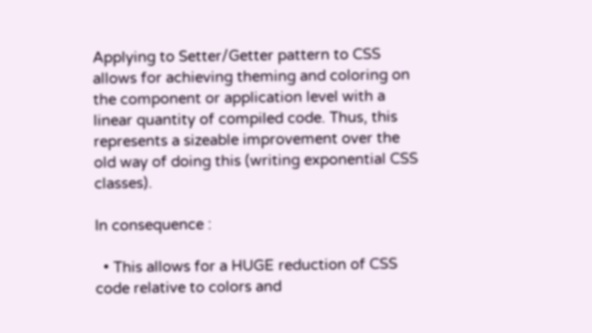Applying to Setter/Getter pattern to CSS allows for achieving theming and coloring on the component or application level with a linear quantity of compiled code. Thus, this represents a sizeable improvement over the old way of doing this (writing exponential CSS classes).

In consequence :

  • This allows for a HUGE reduction of CSS code relative to colors and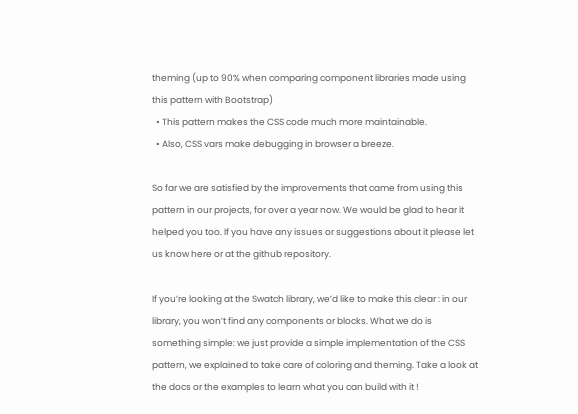theming (up to 90% when comparing component libraries made using this pattern with Bootstrap)
  • This pattern makes the CSS code much more maintainable.
  • Also, CSS vars make debugging in browser a breeze.

So far we are satisfied by the improvements that came from using this pattern in our projects, for over a year now. We would be glad to hear it helped you too. If you have any issues or suggestions about it please let us know here or at the github repository.

If you’re looking at the Swatch library, we’d like to make this clear : in our library, you won’t find any components or blocks. What we do is something simple: we just provide a simple implementation of the CSS pattern, we explained to take care of coloring and theming. Take a look at the docs or the examples to learn what you can build with it !